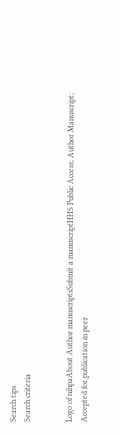Search tips
Search criteria


Logo of nihpaAbout Author manuscriptsSubmit a manuscriptHHS Public Access; Author Manuscript; Accepted for publication in peer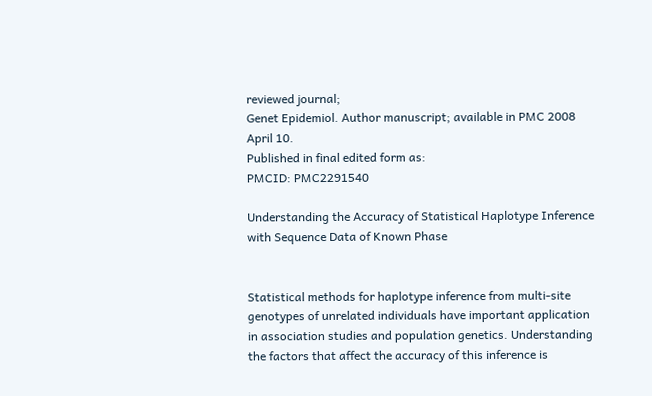reviewed journal;
Genet Epidemiol. Author manuscript; available in PMC 2008 April 10.
Published in final edited form as:
PMCID: PMC2291540

Understanding the Accuracy of Statistical Haplotype Inference with Sequence Data of Known Phase


Statistical methods for haplotype inference from multi-site genotypes of unrelated individuals have important application in association studies and population genetics. Understanding the factors that affect the accuracy of this inference is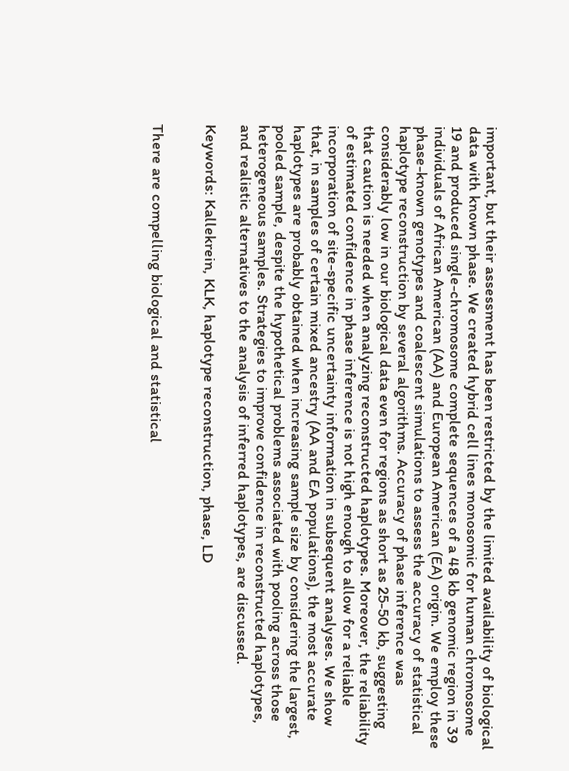important, but their assessment has been restricted by the limited availability of biological data with known phase. We created hybrid cell lines monosomic for human chromosome 19 and produced single-chromosome complete sequences of a 48 kb genomic region in 39 individuals of African American (AA) and European American (EA) origin. We employ these phase-known genotypes and coalescent simulations to assess the accuracy of statistical haplotype reconstruction by several algorithms. Accuracy of phase inference was considerably low in our biological data even for regions as short as 25-50 kb, suggesting that caution is needed when analyzing reconstructed haplotypes. Moreover, the reliability of estimated confidence in phase inference is not high enough to allow for a reliable incorporation of site-specific uncertainty information in subsequent analyses. We show that, in samples of certain mixed ancestry (AA and EA populations), the most accurate haplotypes are probably obtained when increasing sample size by considering the largest, pooled sample, despite the hypothetical problems associated with pooling across those heterogeneous samples. Strategies to improve confidence in reconstructed haplotypes, and realistic alternatives to the analysis of inferred haplotypes, are discussed.

Keywords: Kallekrein, KLK, haplotype reconstruction, phase, LD


There are compelling biological and statistical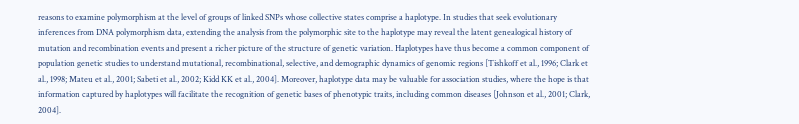reasons to examine polymorphism at the level of groups of linked SNPs whose collective states comprise a haplotype. In studies that seek evolutionary inferences from DNA polymorphism data, extending the analysis from the polymorphic site to the haplotype may reveal the latent genealogical history of mutation and recombination events and present a richer picture of the structure of genetic variation. Haplotypes have thus become a common component of population genetic studies to understand mutational, recombinational, selective, and demographic dynamics of genomic regions [Tishkoff et al., 1996; Clark et al., 1998; Mateu et al., 2001; Sabeti et al., 2002; Kidd KK et al., 2004]. Moreover, haplotype data may be valuable for association studies, where the hope is that information captured by haplotypes will facilitate the recognition of genetic bases of phenotypic traits, including common diseases [Johnson et al., 2001; Clark, 2004].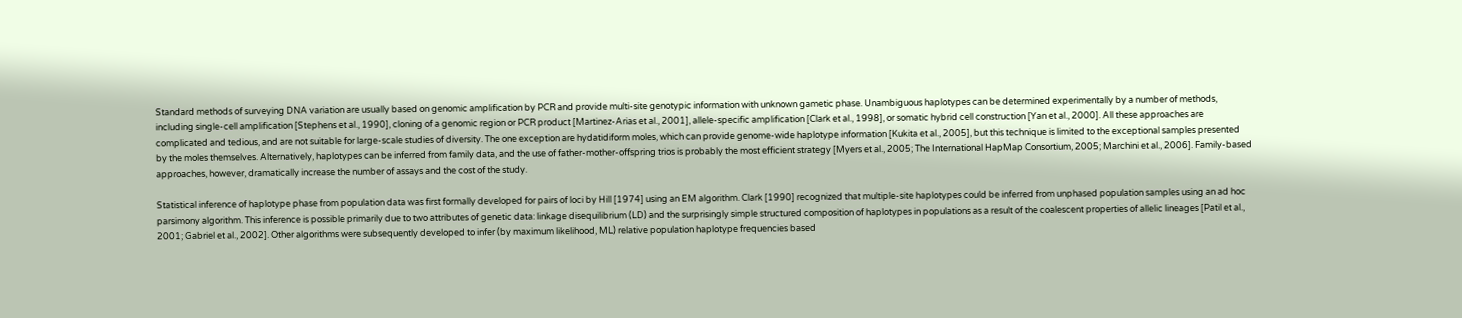Standard methods of surveying DNA variation are usually based on genomic amplification by PCR and provide multi-site genotypic information with unknown gametic phase. Unambiguous haplotypes can be determined experimentally by a number of methods, including single-cell amplification [Stephens et al., 1990], cloning of a genomic region or PCR product [Martinez-Arias et al., 2001], allele-specific amplification [Clark et al., 1998], or somatic hybrid cell construction [Yan et al., 2000]. All these approaches are complicated and tedious, and are not suitable for large-scale studies of diversity. The one exception are hydatidiform moles, which can provide genome-wide haplotype information [Kukita et al., 2005], but this technique is limited to the exceptional samples presented by the moles themselves. Alternatively, haplotypes can be inferred from family data, and the use of father-mother-offspring trios is probably the most efficient strategy [Myers et al., 2005; The International HapMap Consortium, 2005; Marchini et al., 2006]. Family-based approaches, however, dramatically increase the number of assays and the cost of the study.

Statistical inference of haplotype phase from population data was first formally developed for pairs of loci by Hill [1974] using an EM algorithm. Clark [1990] recognized that multiple-site haplotypes could be inferred from unphased population samples using an ad hoc parsimony algorithm. This inference is possible primarily due to two attributes of genetic data: linkage disequilibrium (LD) and the surprisingly simple structured composition of haplotypes in populations as a result of the coalescent properties of allelic lineages [Patil et al., 2001; Gabriel et al., 2002]. Other algorithms were subsequently developed to infer (by maximum likelihood, ML) relative population haplotype frequencies based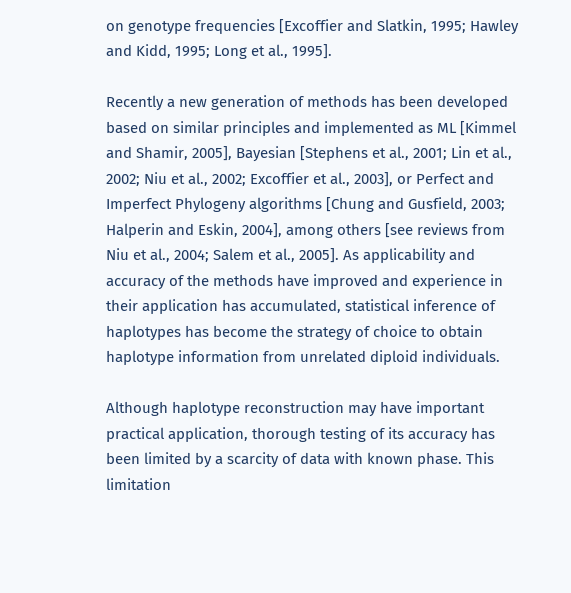on genotype frequencies [Excoffier and Slatkin, 1995; Hawley and Kidd, 1995; Long et al., 1995].

Recently a new generation of methods has been developed based on similar principles and implemented as ML [Kimmel and Shamir, 2005], Bayesian [Stephens et al., 2001; Lin et al., 2002; Niu et al., 2002; Excoffier et al., 2003], or Perfect and Imperfect Phylogeny algorithms [Chung and Gusfield, 2003; Halperin and Eskin, 2004], among others [see reviews from Niu et al., 2004; Salem et al., 2005]. As applicability and accuracy of the methods have improved and experience in their application has accumulated, statistical inference of haplotypes has become the strategy of choice to obtain haplotype information from unrelated diploid individuals.

Although haplotype reconstruction may have important practical application, thorough testing of its accuracy has been limited by a scarcity of data with known phase. This limitation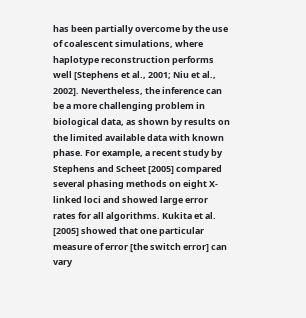has been partially overcome by the use of coalescent simulations, where haplotype reconstruction performs well [Stephens et al., 2001; Niu et al., 2002]. Nevertheless, the inference can be a more challenging problem in biological data, as shown by results on the limited available data with known phase. For example, a recent study by Stephens and Scheet [2005] compared several phasing methods on eight X-linked loci and showed large error rates for all algorithms. Kukita et al. [2005] showed that one particular measure of error [the switch error] can vary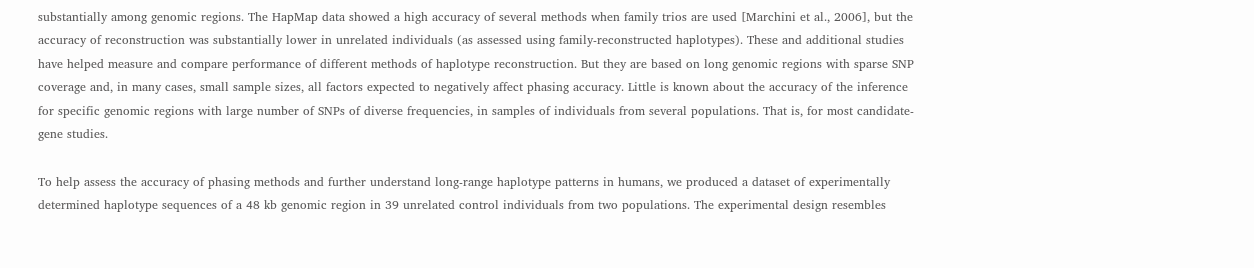substantially among genomic regions. The HapMap data showed a high accuracy of several methods when family trios are used [Marchini et al., 2006], but the accuracy of reconstruction was substantially lower in unrelated individuals (as assessed using family-reconstructed haplotypes). These and additional studies have helped measure and compare performance of different methods of haplotype reconstruction. But they are based on long genomic regions with sparse SNP coverage and, in many cases, small sample sizes, all factors expected to negatively affect phasing accuracy. Little is known about the accuracy of the inference for specific genomic regions with large number of SNPs of diverse frequencies, in samples of individuals from several populations. That is, for most candidate-gene studies.

To help assess the accuracy of phasing methods and further understand long-range haplotype patterns in humans, we produced a dataset of experimentally determined haplotype sequences of a 48 kb genomic region in 39 unrelated control individuals from two populations. The experimental design resembles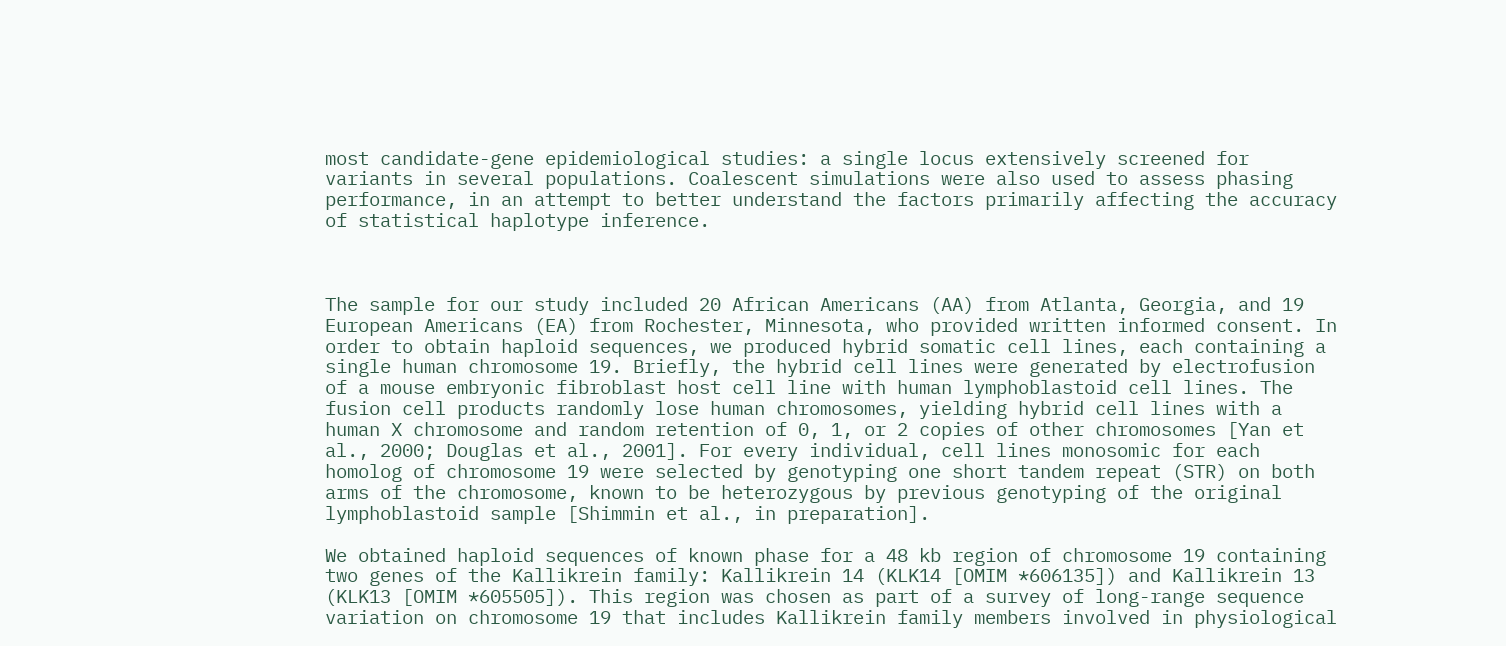most candidate-gene epidemiological studies: a single locus extensively screened for variants in several populations. Coalescent simulations were also used to assess phasing performance, in an attempt to better understand the factors primarily affecting the accuracy of statistical haplotype inference.



The sample for our study included 20 African Americans (AA) from Atlanta, Georgia, and 19 European Americans (EA) from Rochester, Minnesota, who provided written informed consent. In order to obtain haploid sequences, we produced hybrid somatic cell lines, each containing a single human chromosome 19. Briefly, the hybrid cell lines were generated by electrofusion of a mouse embryonic fibroblast host cell line with human lymphoblastoid cell lines. The fusion cell products randomly lose human chromosomes, yielding hybrid cell lines with a human X chromosome and random retention of 0, 1, or 2 copies of other chromosomes [Yan et al., 2000; Douglas et al., 2001]. For every individual, cell lines monosomic for each homolog of chromosome 19 were selected by genotyping one short tandem repeat (STR) on both arms of the chromosome, known to be heterozygous by previous genotyping of the original lymphoblastoid sample [Shimmin et al., in preparation].

We obtained haploid sequences of known phase for a 48 kb region of chromosome 19 containing two genes of the Kallikrein family: Kallikrein 14 (KLK14 [OMIM *606135]) and Kallikrein 13 (KLK13 [OMIM *605505]). This region was chosen as part of a survey of long-range sequence variation on chromosome 19 that includes Kallikrein family members involved in physiological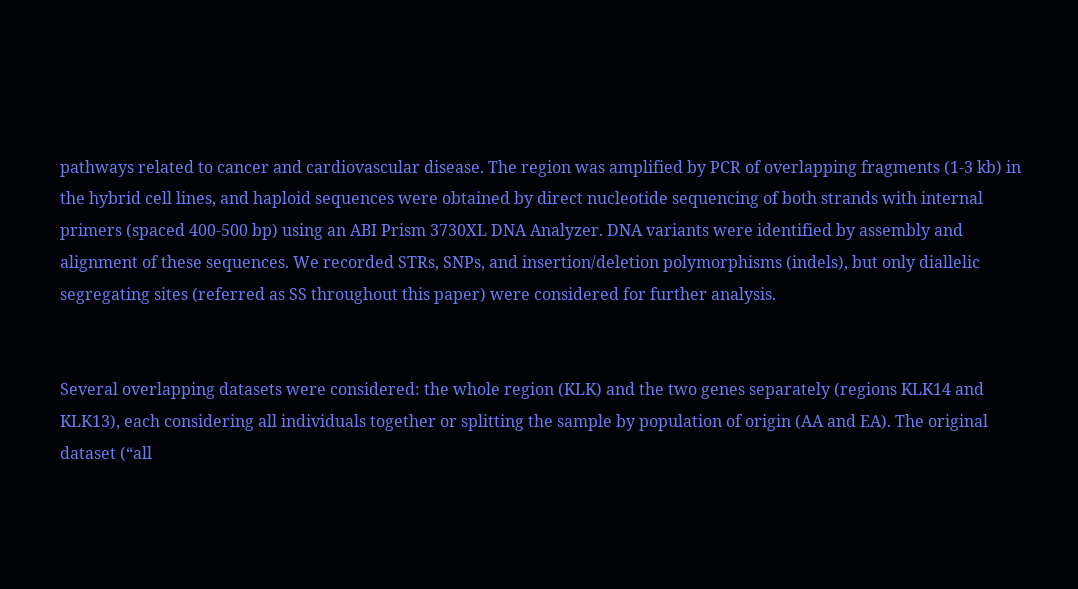pathways related to cancer and cardiovascular disease. The region was amplified by PCR of overlapping fragments (1-3 kb) in the hybrid cell lines, and haploid sequences were obtained by direct nucleotide sequencing of both strands with internal primers (spaced 400-500 bp) using an ABI Prism 3730XL DNA Analyzer. DNA variants were identified by assembly and alignment of these sequences. We recorded STRs, SNPs, and insertion/deletion polymorphisms (indels), but only diallelic segregating sites (referred as SS throughout this paper) were considered for further analysis.


Several overlapping datasets were considered: the whole region (KLK) and the two genes separately (regions KLK14 and KLK13), each considering all individuals together or splitting the sample by population of origin (AA and EA). The original dataset (“all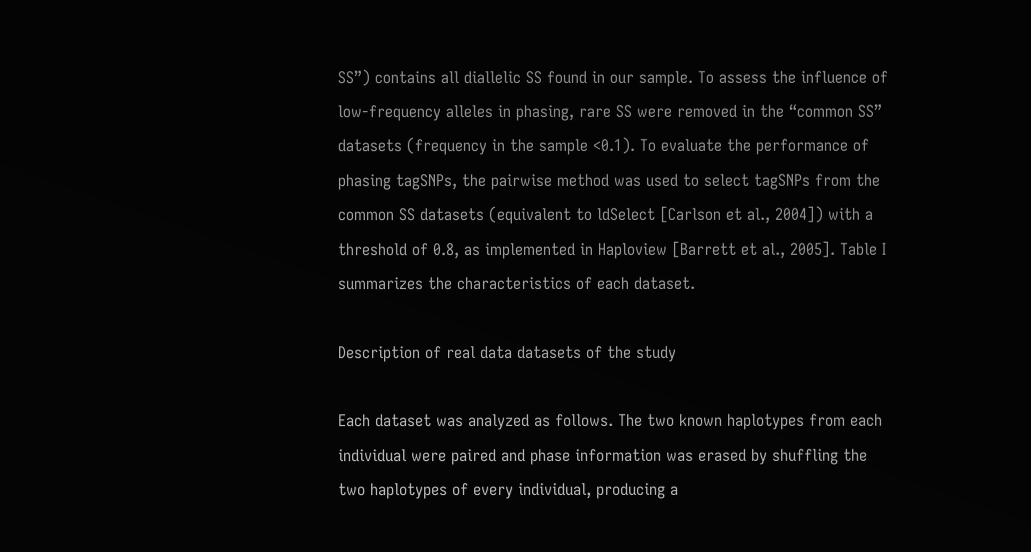SS”) contains all diallelic SS found in our sample. To assess the influence of low-frequency alleles in phasing, rare SS were removed in the “common SS” datasets (frequency in the sample <0.1). To evaluate the performance of phasing tagSNPs, the pairwise method was used to select tagSNPs from the common SS datasets (equivalent to ldSelect [Carlson et al., 2004]) with a threshold of 0.8, as implemented in Haploview [Barrett et al., 2005]. Table I summarizes the characteristics of each dataset.

Description of real data datasets of the study

Each dataset was analyzed as follows. The two known haplotypes from each individual were paired and phase information was erased by shuffling the two haplotypes of every individual, producing a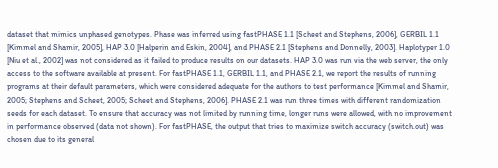dataset that mimics unphased genotypes. Phase was inferred using fastPHASE 1.1 [Scheet and Stephens, 2006], GERBIL 1.1 [Kimmel and Shamir, 2005], HAP 3.0 [Halperin and Eskin, 2004], and PHASE 2.1 [Stephens and Donnelly, 2003]. Haplotyper 1.0 [Niu et al., 2002] was not considered as it failed to produce results on our datasets. HAP 3.0 was run via the web server, the only access to the software available at present. For fastPHASE 1.1, GERBIL 1.1, and PHASE 2.1, we report the results of running programs at their default parameters, which were considered adequate for the authors to test performance [Kimmel and Shamir, 2005; Stephens and Scheet, 2005; Scheet and Stephens, 2006]. PHASE 2.1 was run three times with different randomization seeds for each dataset. To ensure that accuracy was not limited by running time, longer runs were allowed, with no improvement in performance observed (data not shown). For fastPHASE, the output that tries to maximize switch accuracy (switch.out) was chosen due to its general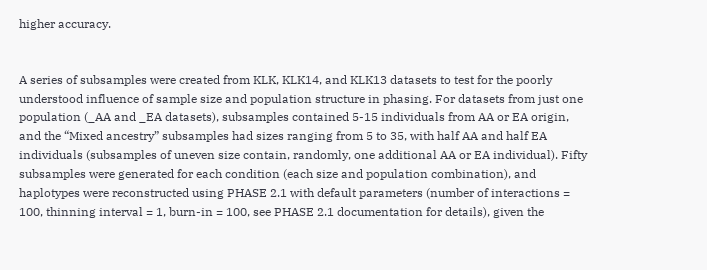higher accuracy.


A series of subsamples were created from KLK, KLK14, and KLK13 datasets to test for the poorly understood influence of sample size and population structure in phasing. For datasets from just one population (_AA and _EA datasets), subsamples contained 5-15 individuals from AA or EA origin, and the “Mixed ancestry” subsamples had sizes ranging from 5 to 35, with half AA and half EA individuals (subsamples of uneven size contain, randomly, one additional AA or EA individual). Fifty subsamples were generated for each condition (each size and population combination), and haplotypes were reconstructed using PHASE 2.1 with default parameters (number of interactions = 100, thinning interval = 1, burn-in = 100, see PHASE 2.1 documentation for details), given the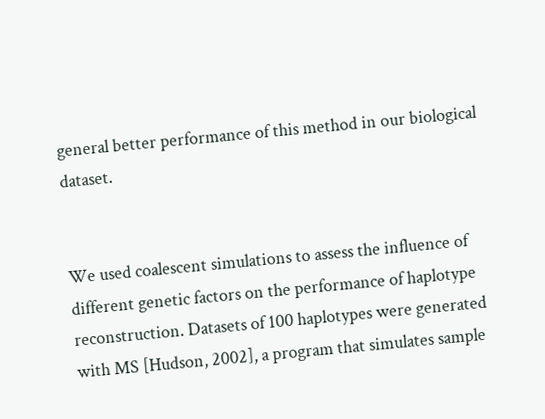general better performance of this method in our biological dataset.


We used coalescent simulations to assess the influence of different genetic factors on the performance of haplotype reconstruction. Datasets of 100 haplotypes were generated with MS [Hudson, 2002], a program that simulates sample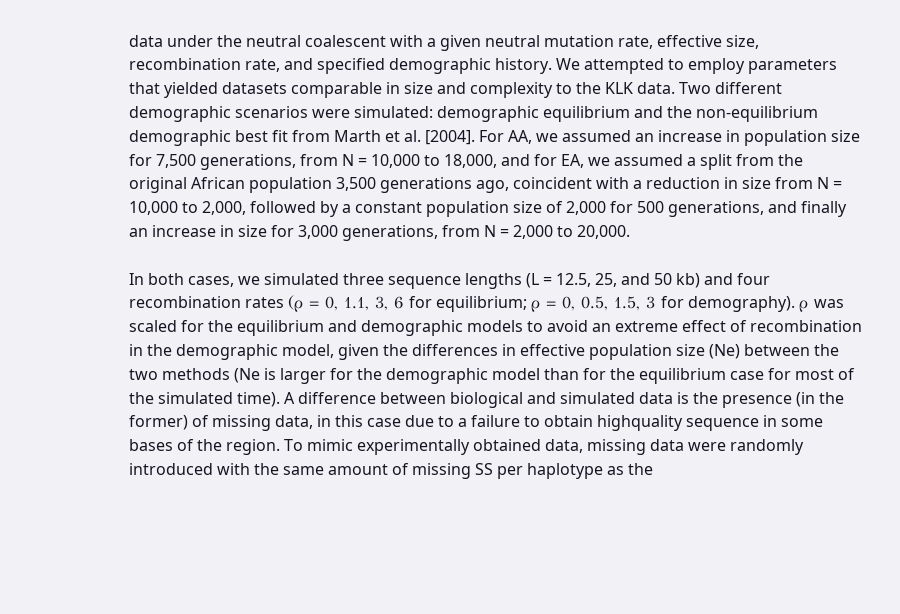data under the neutral coalescent with a given neutral mutation rate, effective size, recombination rate, and specified demographic history. We attempted to employ parameters that yielded datasets comparable in size and complexity to the KLK data. Two different demographic scenarios were simulated: demographic equilibrium and the non-equilibrium demographic best fit from Marth et al. [2004]. For AA, we assumed an increase in population size for 7,500 generations, from N = 10,000 to 18,000, and for EA, we assumed a split from the original African population 3,500 generations ago, coincident with a reduction in size from N = 10,000 to 2,000, followed by a constant population size of 2,000 for 500 generations, and finally an increase in size for 3,000 generations, from N = 2,000 to 20,000.

In both cases, we simulated three sequence lengths (L = 12.5, 25, and 50 kb) and four recombination rates (ρ = 0, 1.1, 3, 6 for equilibrium; ρ = 0, 0.5, 1.5, 3 for demography). ρ was scaled for the equilibrium and demographic models to avoid an extreme effect of recombination in the demographic model, given the differences in effective population size (Ne) between the two methods (Ne is larger for the demographic model than for the equilibrium case for most of the simulated time). A difference between biological and simulated data is the presence (in the former) of missing data, in this case due to a failure to obtain highquality sequence in some bases of the region. To mimic experimentally obtained data, missing data were randomly introduced with the same amount of missing SS per haplotype as the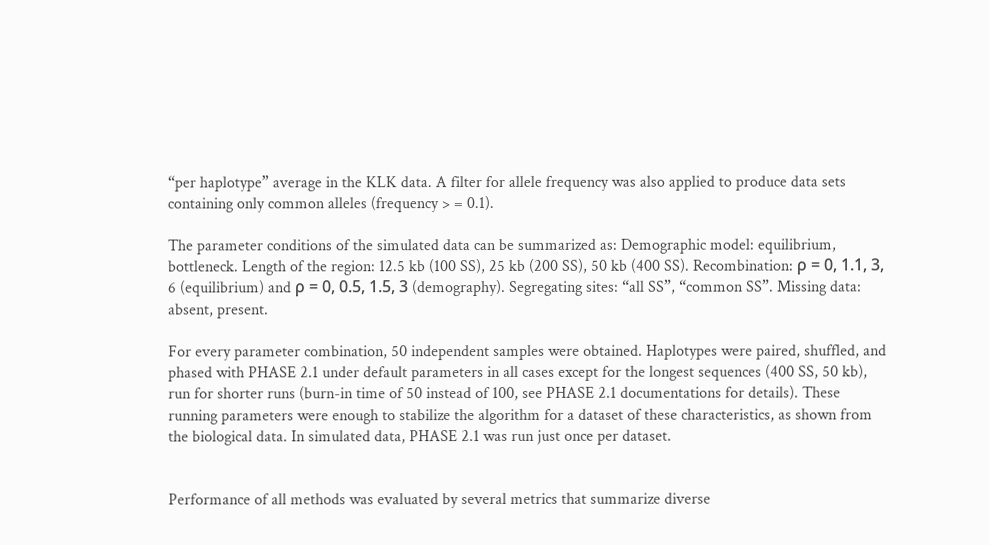“per haplotype” average in the KLK data. A filter for allele frequency was also applied to produce data sets containing only common alleles (frequency > = 0.1).

The parameter conditions of the simulated data can be summarized as: Demographic model: equilibrium, bottleneck. Length of the region: 12.5 kb (100 SS), 25 kb (200 SS), 50 kb (400 SS). Recombination: ρ = 0, 1.1, 3, 6 (equilibrium) and ρ = 0, 0.5, 1.5, 3 (demography). Segregating sites: “all SS”, “common SS”. Missing data: absent, present.

For every parameter combination, 50 independent samples were obtained. Haplotypes were paired, shuffled, and phased with PHASE 2.1 under default parameters in all cases except for the longest sequences (400 SS, 50 kb), run for shorter runs (burn-in time of 50 instead of 100, see PHASE 2.1 documentations for details). These running parameters were enough to stabilize the algorithm for a dataset of these characteristics, as shown from the biological data. In simulated data, PHASE 2.1 was run just once per dataset.


Performance of all methods was evaluated by several metrics that summarize diverse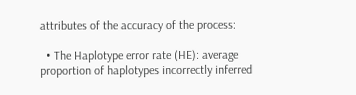attributes of the accuracy of the process:

  • The Haplotype error rate (HE): average proportion of haplotypes incorrectly inferred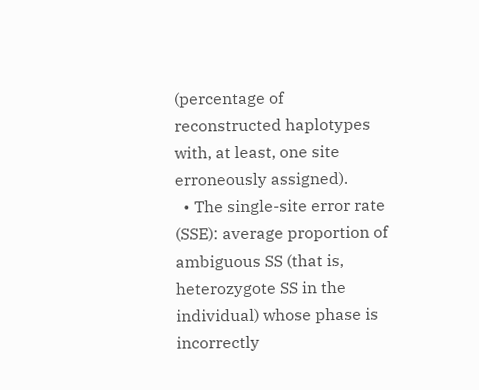(percentage of reconstructed haplotypes with, at least, one site erroneously assigned).
  • The single-site error rate (SSE): average proportion of ambiguous SS (that is, heterozygote SS in the individual) whose phase is incorrectly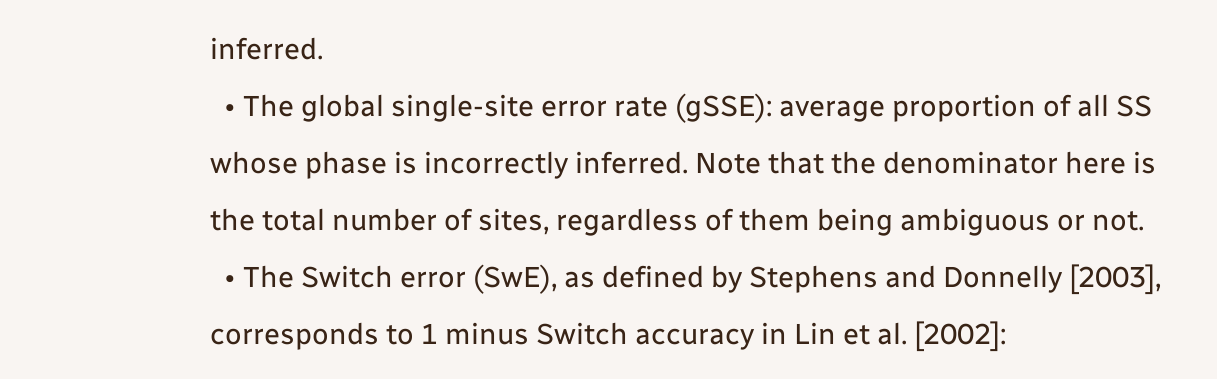inferred.
  • The global single-site error rate (gSSE): average proportion of all SS whose phase is incorrectly inferred. Note that the denominator here is the total number of sites, regardless of them being ambiguous or not.
  • The Switch error (SwE), as defined by Stephens and Donnelly [2003], corresponds to 1 minus Switch accuracy in Lin et al. [2002]: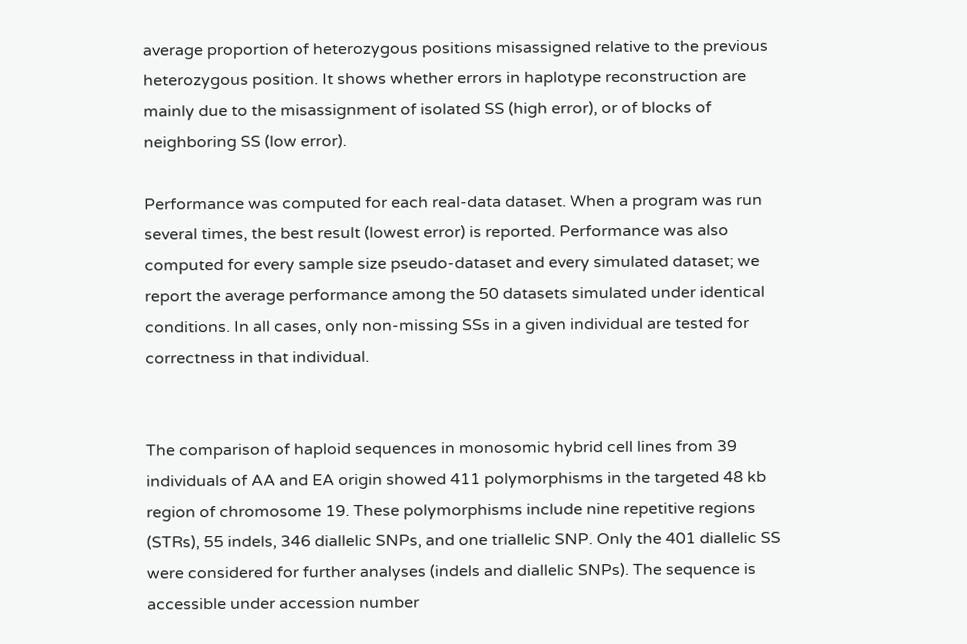average proportion of heterozygous positions misassigned relative to the previous heterozygous position. It shows whether errors in haplotype reconstruction are mainly due to the misassignment of isolated SS (high error), or of blocks of neighboring SS (low error).

Performance was computed for each real-data dataset. When a program was run several times, the best result (lowest error) is reported. Performance was also computed for every sample size pseudo-dataset and every simulated dataset; we report the average performance among the 50 datasets simulated under identical conditions. In all cases, only non-missing SSs in a given individual are tested for correctness in that individual.


The comparison of haploid sequences in monosomic hybrid cell lines from 39 individuals of AA and EA origin showed 411 polymorphisms in the targeted 48 kb region of chromosome 19. These polymorphisms include nine repetitive regions (STRs), 55 indels, 346 diallelic SNPs, and one triallelic SNP. Only the 401 diallelic SS were considered for further analyses (indels and diallelic SNPs). The sequence is accessible under accession number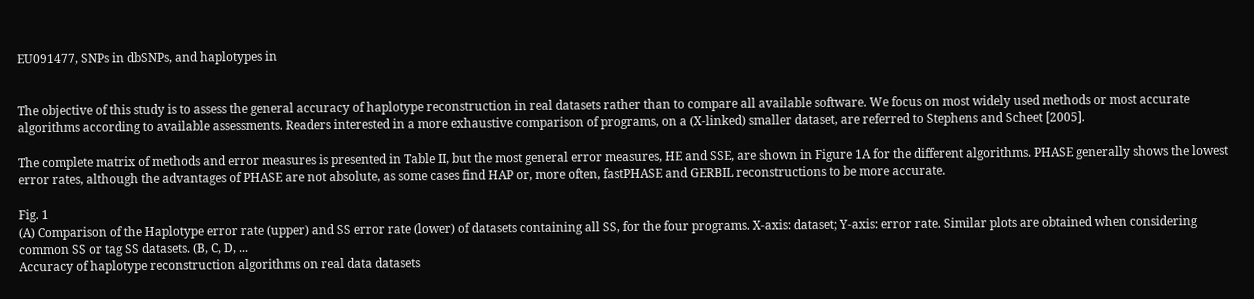EU091477, SNPs in dbSNPs, and haplotypes in


The objective of this study is to assess the general accuracy of haplotype reconstruction in real datasets rather than to compare all available software. We focus on most widely used methods or most accurate algorithms according to available assessments. Readers interested in a more exhaustive comparison of programs, on a (X-linked) smaller dataset, are referred to Stephens and Scheet [2005].

The complete matrix of methods and error measures is presented in Table II, but the most general error measures, HE and SSE, are shown in Figure 1A for the different algorithms. PHASE generally shows the lowest error rates, although the advantages of PHASE are not absolute, as some cases find HAP or, more often, fastPHASE and GERBIL reconstructions to be more accurate.

Fig. 1
(A) Comparison of the Haplotype error rate (upper) and SS error rate (lower) of datasets containing all SS, for the four programs. X-axis: dataset; Y-axis: error rate. Similar plots are obtained when considering common SS or tag SS datasets. (B, C, D, ...
Accuracy of haplotype reconstruction algorithms on real data datasets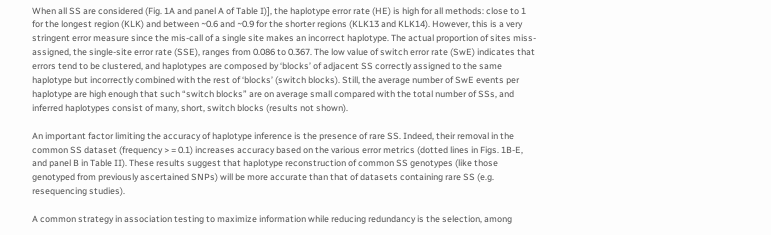When all SS are considered (Fig. 1A and panel A of Table I)], the haplotype error rate (HE) is high for all methods: close to 1 for the longest region (KLK) and between ~0.6 and ~0.9 for the shorter regions (KLK13 and KLK14). However, this is a very stringent error measure since the mis-call of a single site makes an incorrect haplotype. The actual proportion of sites miss-assigned, the single-site error rate (SSE), ranges from 0.086 to 0.367. The low value of switch error rate (SwE) indicates that errors tend to be clustered, and haplotypes are composed by ‘blocks’ of adjacent SS correctly assigned to the same haplotype but incorrectly combined with the rest of ‘blocks’ (switch blocks). Still, the average number of SwE events per haplotype are high enough that such “switch blocks” are on average small compared with the total number of SSs, and inferred haplotypes consist of many, short, switch blocks (results not shown).

An important factor limiting the accuracy of haplotype inference is the presence of rare SS. Indeed, their removal in the common SS dataset (frequency > = 0.1) increases accuracy based on the various error metrics (dotted lines in Figs. 1B-E, and panel B in Table II). These results suggest that haplotype reconstruction of common SS genotypes (like those genotyped from previously ascertained SNPs) will be more accurate than that of datasets containing rare SS (e.g. resequencing studies).

A common strategy in association testing to maximize information while reducing redundancy is the selection, among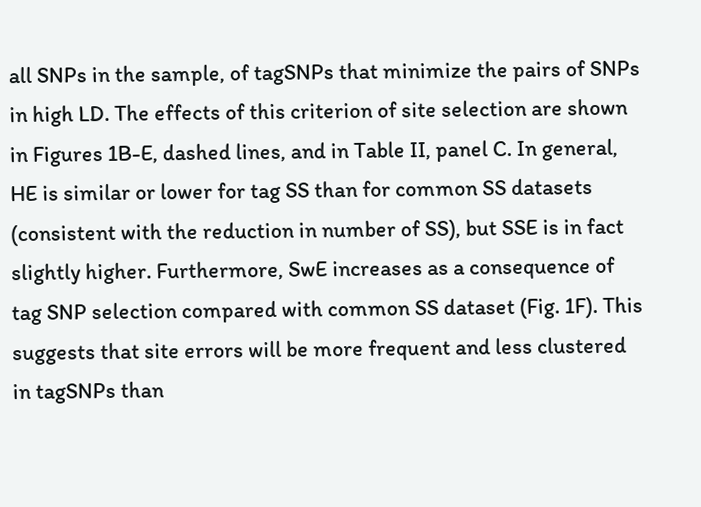all SNPs in the sample, of tagSNPs that minimize the pairs of SNPs in high LD. The effects of this criterion of site selection are shown in Figures 1B-E, dashed lines, and in Table II, panel C. In general, HE is similar or lower for tag SS than for common SS datasets (consistent with the reduction in number of SS), but SSE is in fact slightly higher. Furthermore, SwE increases as a consequence of tag SNP selection compared with common SS dataset (Fig. 1F). This suggests that site errors will be more frequent and less clustered in tagSNPs than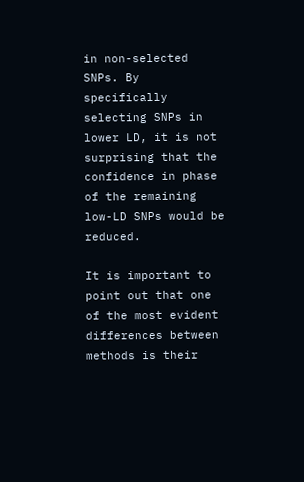in non-selected SNPs. By specifically selecting SNPs in lower LD, it is not surprising that the confidence in phase of the remaining low-LD SNPs would be reduced.

It is important to point out that one of the most evident differences between methods is their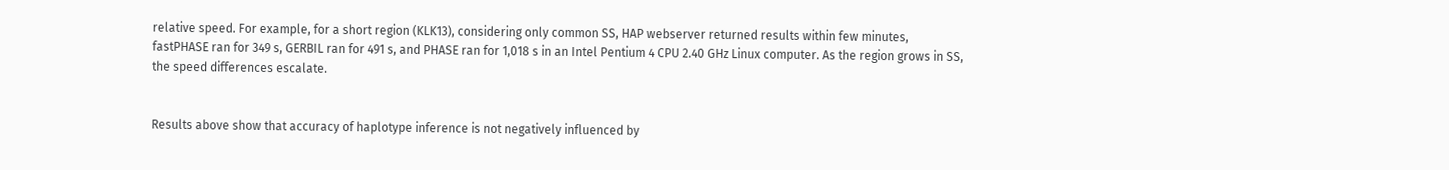relative speed. For example, for a short region (KLK13), considering only common SS, HAP webserver returned results within few minutes, fastPHASE ran for 349 s, GERBIL ran for 491 s, and PHASE ran for 1,018 s in an Intel Pentium 4 CPU 2.40 GHz Linux computer. As the region grows in SS, the speed differences escalate.


Results above show that accuracy of haplotype inference is not negatively influenced by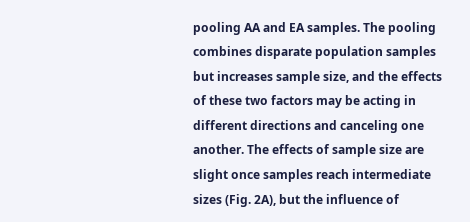pooling AA and EA samples. The pooling combines disparate population samples but increases sample size, and the effects of these two factors may be acting in different directions and canceling one another. The effects of sample size are slight once samples reach intermediate sizes (Fig. 2A), but the influence of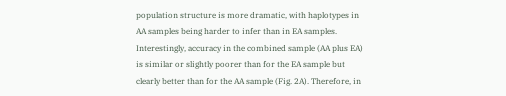population structure is more dramatic, with haplotypes in AA samples being harder to infer than in EA samples. Interestingly, accuracy in the combined sample (AA plus EA) is similar or slightly poorer than for the EA sample but clearly better than for the AA sample (Fig. 2A). Therefore, in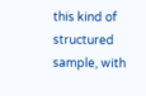this kind of structured sample, with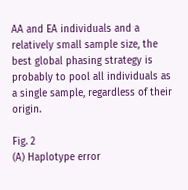AA and EA individuals and a relatively small sample size, the best global phasing strategy is probably to pool all individuals as a single sample, regardless of their origin.

Fig. 2
(A) Haplotype error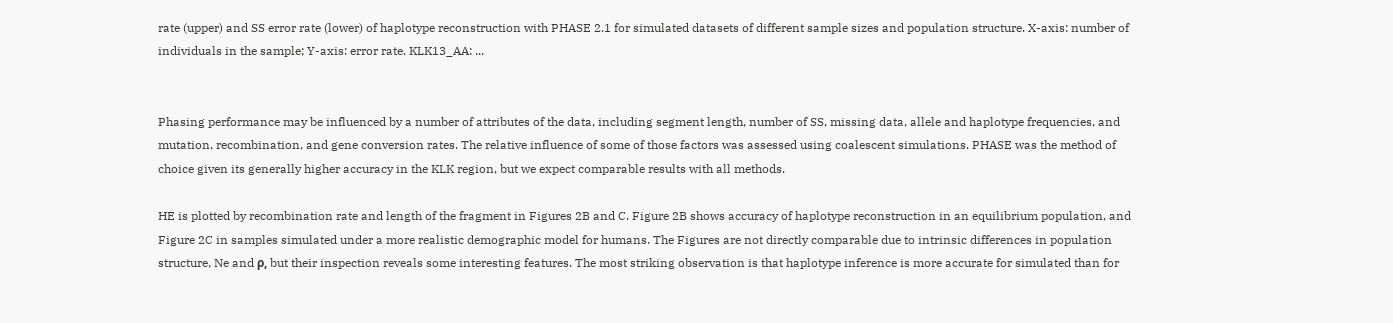rate (upper) and SS error rate (lower) of haplotype reconstruction with PHASE 2.1 for simulated datasets of different sample sizes and population structure. X-axis: number of individuals in the sample; Y-axis: error rate. KLK13_AA: ...


Phasing performance may be influenced by a number of attributes of the data, including segment length, number of SS, missing data, allele and haplotype frequencies, and mutation, recombination, and gene conversion rates. The relative influence of some of those factors was assessed using coalescent simulations. PHASE was the method of choice given its generally higher accuracy in the KLK region, but we expect comparable results with all methods.

HE is plotted by recombination rate and length of the fragment in Figures 2B and C. Figure 2B shows accuracy of haplotype reconstruction in an equilibrium population, and Figure 2C in samples simulated under a more realistic demographic model for humans. The Figures are not directly comparable due to intrinsic differences in population structure, Ne and ρ, but their inspection reveals some interesting features. The most striking observation is that haplotype inference is more accurate for simulated than for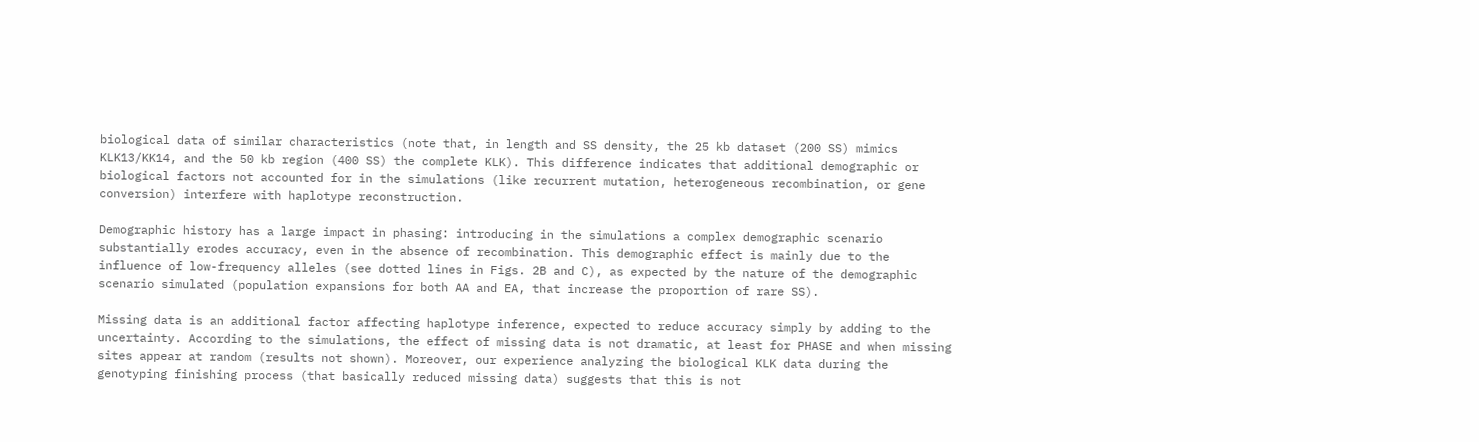biological data of similar characteristics (note that, in length and SS density, the 25 kb dataset (200 SS) mimics KLK13/KK14, and the 50 kb region (400 SS) the complete KLK). This difference indicates that additional demographic or biological factors not accounted for in the simulations (like recurrent mutation, heterogeneous recombination, or gene conversion) interfere with haplotype reconstruction.

Demographic history has a large impact in phasing: introducing in the simulations a complex demographic scenario substantially erodes accuracy, even in the absence of recombination. This demographic effect is mainly due to the influence of low-frequency alleles (see dotted lines in Figs. 2B and C), as expected by the nature of the demographic scenario simulated (population expansions for both AA and EA, that increase the proportion of rare SS).

Missing data is an additional factor affecting haplotype inference, expected to reduce accuracy simply by adding to the uncertainty. According to the simulations, the effect of missing data is not dramatic, at least for PHASE and when missing sites appear at random (results not shown). Moreover, our experience analyzing the biological KLK data during the genotyping finishing process (that basically reduced missing data) suggests that this is not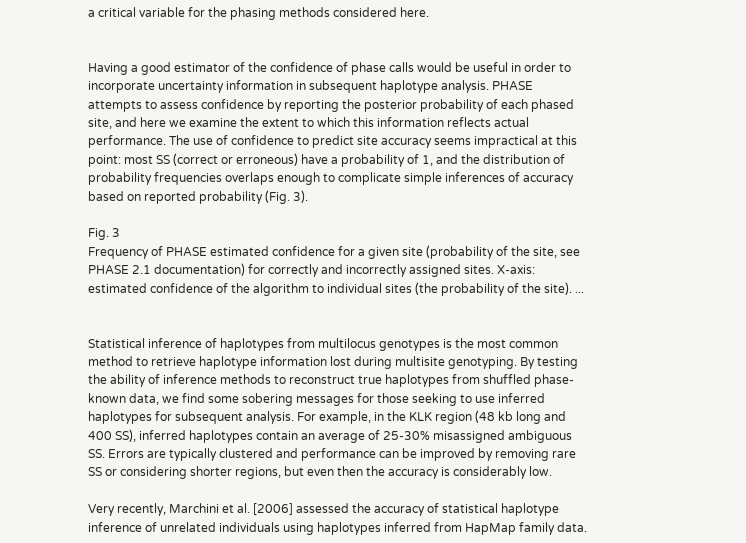a critical variable for the phasing methods considered here.


Having a good estimator of the confidence of phase calls would be useful in order to incorporate uncertainty information in subsequent haplotype analysis. PHASE attempts to assess confidence by reporting the posterior probability of each phased site, and here we examine the extent to which this information reflects actual performance. The use of confidence to predict site accuracy seems impractical at this point: most SS (correct or erroneous) have a probability of 1, and the distribution of probability frequencies overlaps enough to complicate simple inferences of accuracy based on reported probability (Fig. 3).

Fig. 3
Frequency of PHASE estimated confidence for a given site (probability of the site, see PHASE 2.1 documentation) for correctly and incorrectly assigned sites. X-axis: estimated confidence of the algorithm to individual sites (the probability of the site). ...


Statistical inference of haplotypes from multilocus genotypes is the most common method to retrieve haplotype information lost during multisite genotyping. By testing the ability of inference methods to reconstruct true haplotypes from shuffled phase-known data, we find some sobering messages for those seeking to use inferred haplotypes for subsequent analysis. For example, in the KLK region (48 kb long and 400 SS), inferred haplotypes contain an average of 25-30% misassigned ambiguous SS. Errors are typically clustered and performance can be improved by removing rare SS or considering shorter regions, but even then the accuracy is considerably low.

Very recently, Marchini et al. [2006] assessed the accuracy of statistical haplotype inference of unrelated individuals using haplotypes inferred from HapMap family data.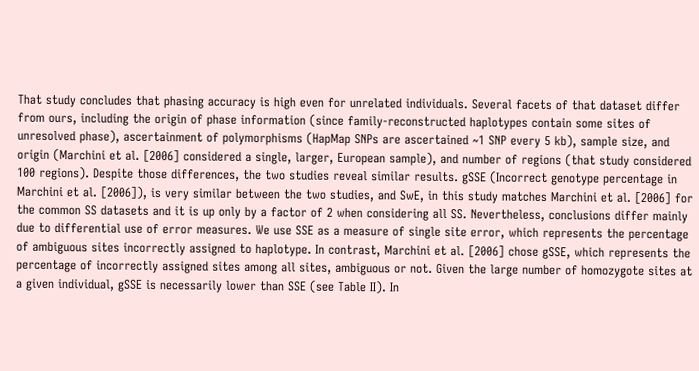That study concludes that phasing accuracy is high even for unrelated individuals. Several facets of that dataset differ from ours, including the origin of phase information (since family-reconstructed haplotypes contain some sites of unresolved phase), ascertainment of polymorphisms (HapMap SNPs are ascertained ~1 SNP every 5 kb), sample size, and origin (Marchini et al. [2006] considered a single, larger, European sample), and number of regions (that study considered 100 regions). Despite those differences, the two studies reveal similar results. gSSE (Incorrect genotype percentage in Marchini et al. [2006]), is very similar between the two studies, and SwE, in this study matches Marchini et al. [2006] for the common SS datasets and it is up only by a factor of 2 when considering all SS. Nevertheless, conclusions differ mainly due to differential use of error measures. We use SSE as a measure of single site error, which represents the percentage of ambiguous sites incorrectly assigned to haplotype. In contrast, Marchini et al. [2006] chose gSSE, which represents the percentage of incorrectly assigned sites among all sites, ambiguous or not. Given the large number of homozygote sites at a given individual, gSSE is necessarily lower than SSE (see Table II). In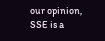our opinion, SSE is a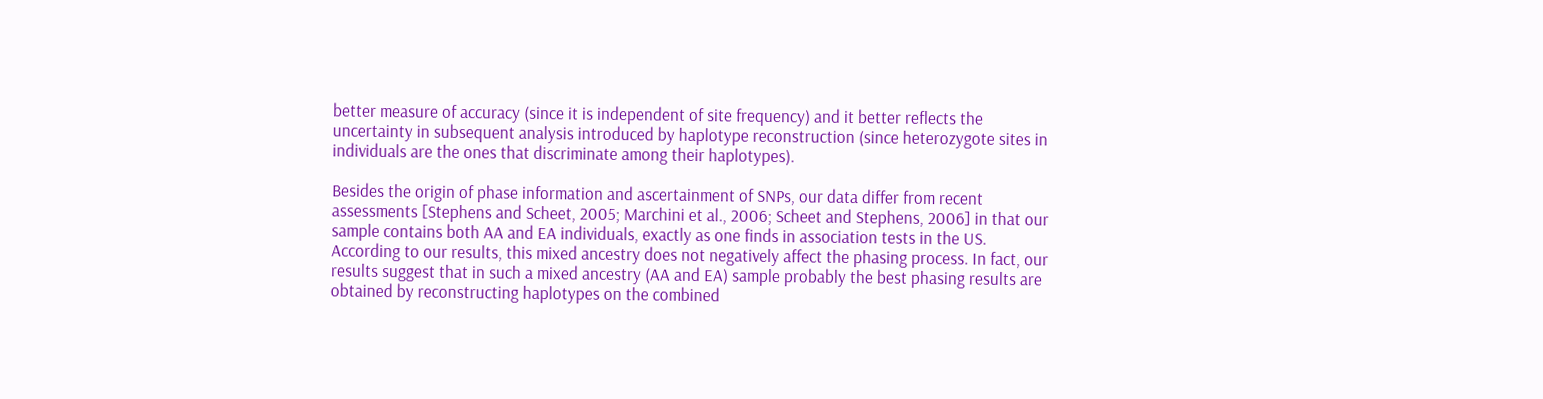better measure of accuracy (since it is independent of site frequency) and it better reflects the uncertainty in subsequent analysis introduced by haplotype reconstruction (since heterozygote sites in individuals are the ones that discriminate among their haplotypes).

Besides the origin of phase information and ascertainment of SNPs, our data differ from recent assessments [Stephens and Scheet, 2005; Marchini et al., 2006; Scheet and Stephens, 2006] in that our sample contains both AA and EA individuals, exactly as one finds in association tests in the US. According to our results, this mixed ancestry does not negatively affect the phasing process. In fact, our results suggest that in such a mixed ancestry (AA and EA) sample probably the best phasing results are obtained by reconstructing haplotypes on the combined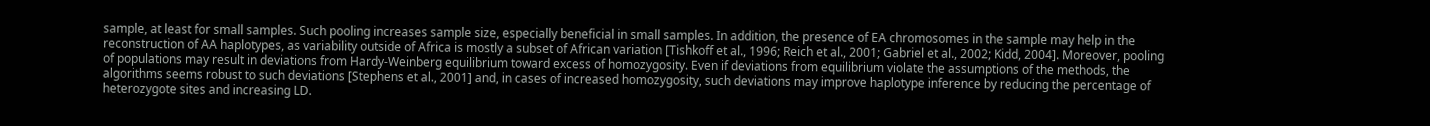sample, at least for small samples. Such pooling increases sample size, especially beneficial in small samples. In addition, the presence of EA chromosomes in the sample may help in the reconstruction of AA haplotypes, as variability outside of Africa is mostly a subset of African variation [Tishkoff et al., 1996; Reich et al., 2001; Gabriel et al., 2002; Kidd, 2004]. Moreover, pooling of populations may result in deviations from Hardy-Weinberg equilibrium toward excess of homozygosity. Even if deviations from equilibrium violate the assumptions of the methods, the algorithms seems robust to such deviations [Stephens et al., 2001] and, in cases of increased homozygosity, such deviations may improve haplotype inference by reducing the percentage of heterozygote sites and increasing LD.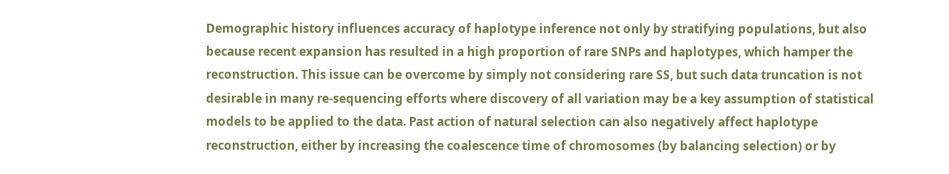Demographic history influences accuracy of haplotype inference not only by stratifying populations, but also because recent expansion has resulted in a high proportion of rare SNPs and haplotypes, which hamper the reconstruction. This issue can be overcome by simply not considering rare SS, but such data truncation is not desirable in many re-sequencing efforts where discovery of all variation may be a key assumption of statistical models to be applied to the data. Past action of natural selection can also negatively affect haplotype reconstruction, either by increasing the coalescence time of chromosomes (by balancing selection) or by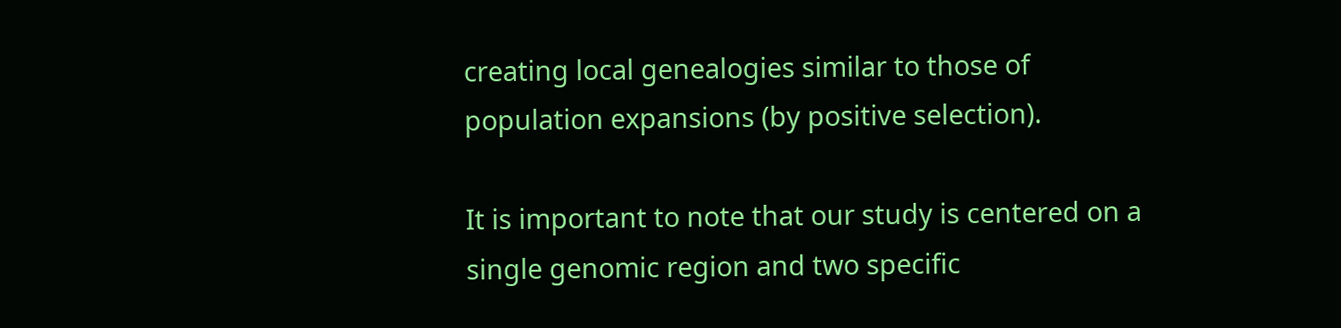creating local genealogies similar to those of population expansions (by positive selection).

It is important to note that our study is centered on a single genomic region and two specific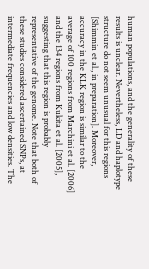human populations, and the generality of these results is unclear. Nevertheless, LD and haplotype structure do not seem unusual for this regions [Shimmin et al., in preparation]. Moreover, accuracy in the KLK region is similar to the average of 100 regions from Marchini et al. [2006] and the 134 regions from Kukita et al. [2005], suggesting that this region is probably representative of the genome. Note that both of these studies considered ascertained SNPs, at intermediate frequencies and low densities. The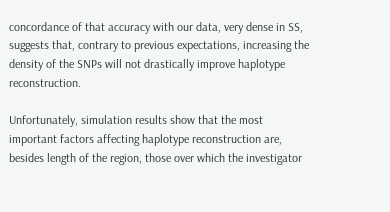concordance of that accuracy with our data, very dense in SS, suggests that, contrary to previous expectations, increasing the density of the SNPs will not drastically improve haplotype reconstruction.

Unfortunately, simulation results show that the most important factors affecting haplotype reconstruction are, besides length of the region, those over which the investigator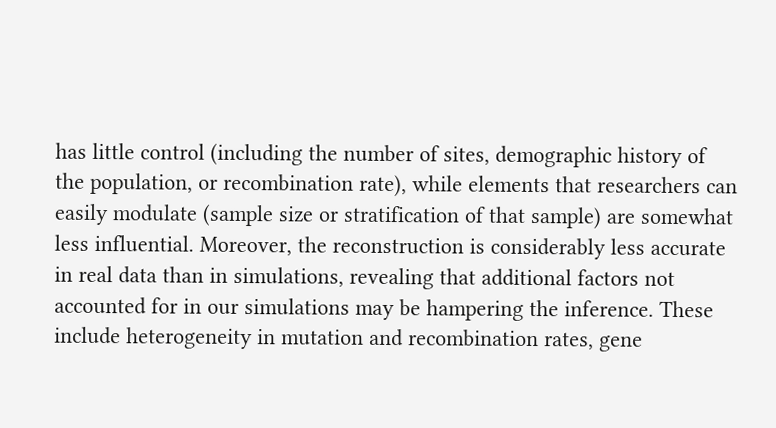has little control (including the number of sites, demographic history of the population, or recombination rate), while elements that researchers can easily modulate (sample size or stratification of that sample) are somewhat less influential. Moreover, the reconstruction is considerably less accurate in real data than in simulations, revealing that additional factors not accounted for in our simulations may be hampering the inference. These include heterogeneity in mutation and recombination rates, gene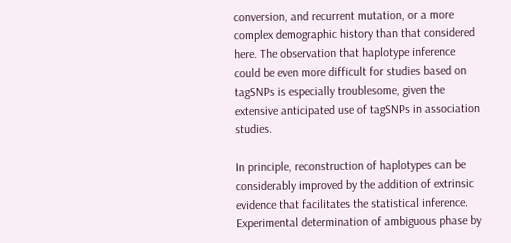conversion, and recurrent mutation, or a more complex demographic history than that considered here. The observation that haplotype inference could be even more difficult for studies based on tagSNPs is especially troublesome, given the extensive anticipated use of tagSNPs in association studies.

In principle, reconstruction of haplotypes can be considerably improved by the addition of extrinsic evidence that facilitates the statistical inference. Experimental determination of ambiguous phase by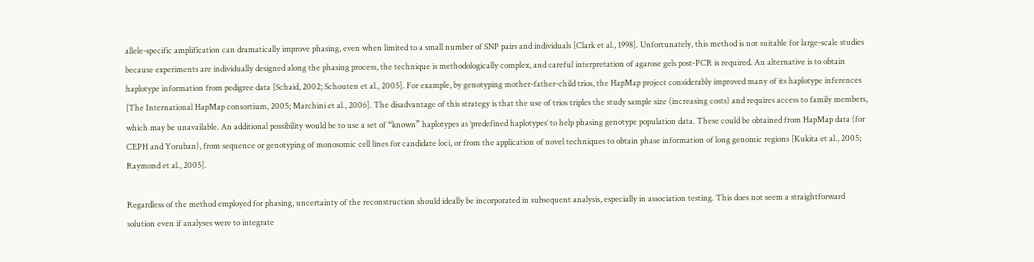allele-specific amplification can dramatically improve phasing, even when limited to a small number of SNP pairs and individuals [Clark et al., 1998]. Unfortunately, this method is not suitable for large-scale studies because experiments are individually designed along the phasing process, the technique is methodologically complex, and careful interpretation of agarose gels post-PCR is required. An alternative is to obtain haplotype information from pedigree data [Schaid, 2002; Schouten et al., 2005]. For example, by genotyping mother-father-child trios, the HapMap project considerably improved many of its haplotype inferences [The International HapMap consortium, 2005; Marchini et al., 2006]. The disadvantage of this strategy is that the use of trios triples the study sample size (increasing costs) and requires access to family members, which may be unavailable. An additional possibility would be to use a set of “known” haplotypes as ‘predefined haplotypes’ to help phasing genotype population data. These could be obtained from HapMap data (for CEPH and Yoruban), from sequence or genotyping of monosomic cell lines for candidate loci, or from the application of novel techniques to obtain phase information of long genomic regions [Kukita et al., 2005; Raymond et al., 2005].

Regardless of the method employed for phasing, uncertainty of the reconstruction should ideally be incorporated in subsequent analysis, especially in association testing. This does not seem a straightforward solution even if analyses were to integrate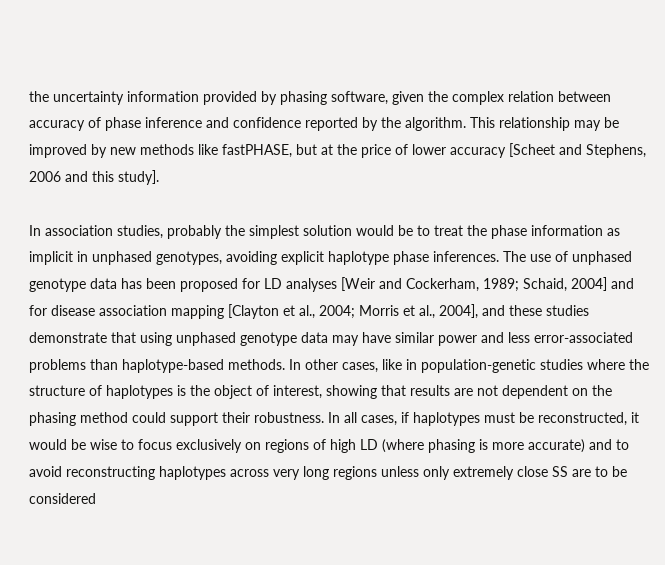the uncertainty information provided by phasing software, given the complex relation between accuracy of phase inference and confidence reported by the algorithm. This relationship may be improved by new methods like fastPHASE, but at the price of lower accuracy [Scheet and Stephens, 2006 and this study].

In association studies, probably the simplest solution would be to treat the phase information as implicit in unphased genotypes, avoiding explicit haplotype phase inferences. The use of unphased genotype data has been proposed for LD analyses [Weir and Cockerham, 1989; Schaid, 2004] and for disease association mapping [Clayton et al., 2004; Morris et al., 2004], and these studies demonstrate that using unphased genotype data may have similar power and less error-associated problems than haplotype-based methods. In other cases, like in population-genetic studies where the structure of haplotypes is the object of interest, showing that results are not dependent on the phasing method could support their robustness. In all cases, if haplotypes must be reconstructed, it would be wise to focus exclusively on regions of high LD (where phasing is more accurate) and to avoid reconstructing haplotypes across very long regions unless only extremely close SS are to be considered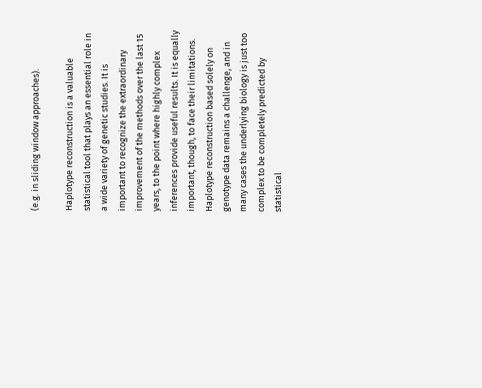(e.g. in sliding window approaches).

Haplotype reconstruction is a valuable statistical tool that plays an essential role in a wide variety of genetic studies. It is important to recognize the extraordinary improvement of the methods over the last 15 years, to the point where highly complex inferences provide useful results. It is equally important, though, to face their limitations. Haplotype reconstruction based solely on genotype data remains a challenge, and in many cases the underlying biology is just too complex to be completely predicted by statistical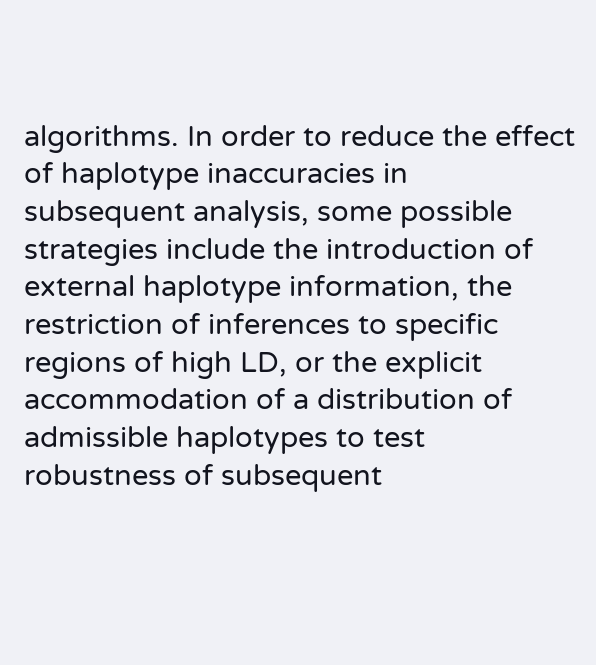algorithms. In order to reduce the effect of haplotype inaccuracies in subsequent analysis, some possible strategies include the introduction of external haplotype information, the restriction of inferences to specific regions of high LD, or the explicit accommodation of a distribution of admissible haplotypes to test robustness of subsequent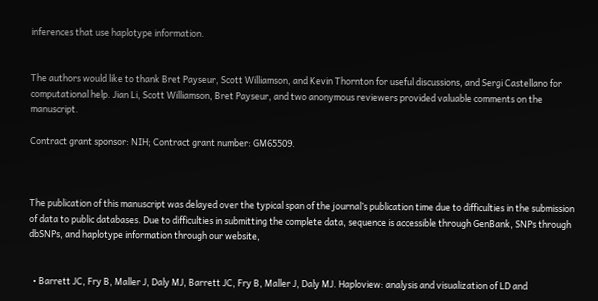inferences that use haplotype information.


The authors would like to thank Bret Payseur, Scott Williamson, and Kevin Thornton for useful discussions, and Sergi Castellano for computational help. Jian Li, Scott Williamson, Bret Payseur, and two anonymous reviewers provided valuable comments on the manuscript.

Contract grant sponsor: NIH; Contract grant number: GM65509.



The publication of this manuscript was delayed over the typical span of the journal’s publication time due to difficulties in the submission of data to public databases. Due to difficulties in submitting the complete data, sequence is accessible through GenBank, SNPs through dbSNPs, and haplotype information through our website,


  • Barrett JC, Fry B, Maller J, Daly MJ, Barrett JC, Fry B, Maller J, Daly MJ. Haploview: analysis and visualization of LD and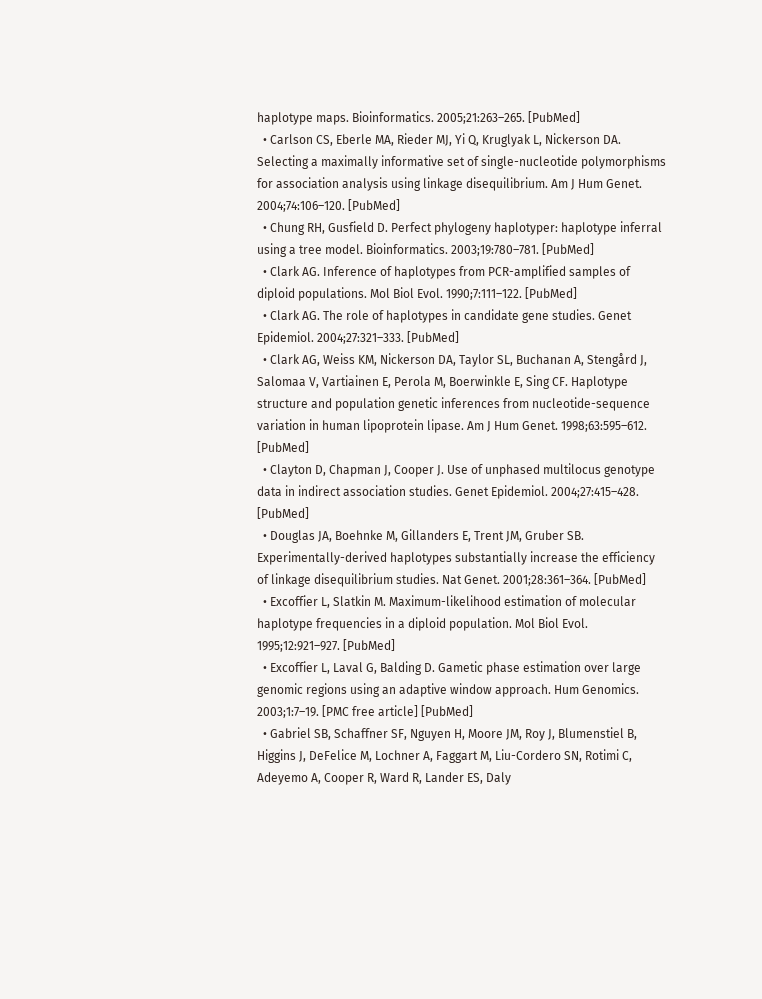haplotype maps. Bioinformatics. 2005;21:263–265. [PubMed]
  • Carlson CS, Eberle MA, Rieder MJ, Yi Q, Kruglyak L, Nickerson DA. Selecting a maximally informative set of single-nucleotide polymorphisms for association analysis using linkage disequilibrium. Am J Hum Genet. 2004;74:106–120. [PubMed]
  • Chung RH, Gusfield D. Perfect phylogeny haplotyper: haplotype inferral using a tree model. Bioinformatics. 2003;19:780–781. [PubMed]
  • Clark AG. Inference of haplotypes from PCR-amplified samples of diploid populations. Mol Biol Evol. 1990;7:111–122. [PubMed]
  • Clark AG. The role of haplotypes in candidate gene studies. Genet Epidemiol. 2004;27:321–333. [PubMed]
  • Clark AG, Weiss KM, Nickerson DA, Taylor SL, Buchanan A, Stengård J, Salomaa V, Vartiainen E, Perola M, Boerwinkle E, Sing CF. Haplotype structure and population genetic inferences from nucleotide-sequence variation in human lipoprotein lipase. Am J Hum Genet. 1998;63:595–612. [PubMed]
  • Clayton D, Chapman J, Cooper J. Use of unphased multilocus genotype data in indirect association studies. Genet Epidemiol. 2004;27:415–428. [PubMed]
  • Douglas JA, Boehnke M, Gillanders E, Trent JM, Gruber SB. Experimentally-derived haplotypes substantially increase the efficiency of linkage disequilibrium studies. Nat Genet. 2001;28:361–364. [PubMed]
  • Excoffier L, Slatkin M. Maximum-likelihood estimation of molecular haplotype frequencies in a diploid population. Mol Biol Evol. 1995;12:921–927. [PubMed]
  • Excoffier L, Laval G, Balding D. Gametic phase estimation over large genomic regions using an adaptive window approach. Hum Genomics. 2003;1:7–19. [PMC free article] [PubMed]
  • Gabriel SB, Schaffner SF, Nguyen H, Moore JM, Roy J, Blumenstiel B, Higgins J, DeFelice M, Lochner A, Faggart M, Liu-Cordero SN, Rotimi C, Adeyemo A, Cooper R, Ward R, Lander ES, Daly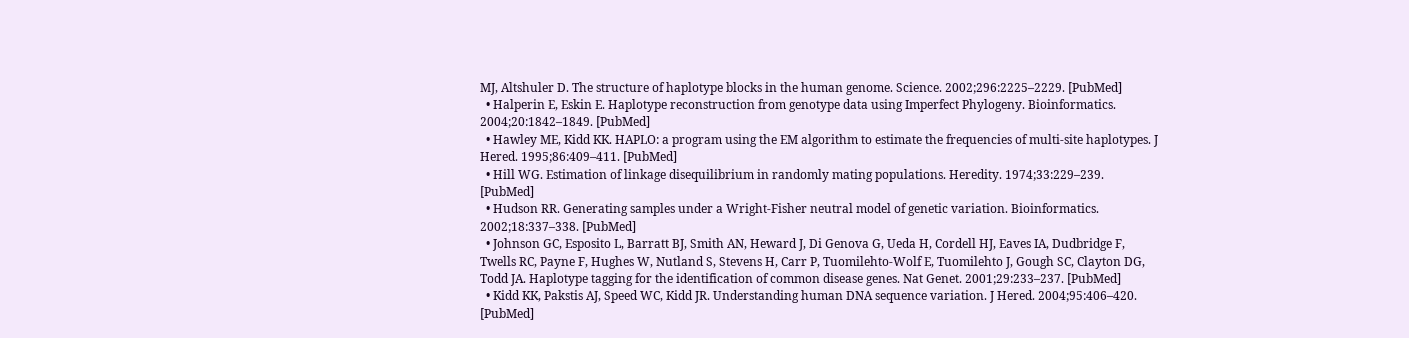MJ, Altshuler D. The structure of haplotype blocks in the human genome. Science. 2002;296:2225–2229. [PubMed]
  • Halperin E, Eskin E. Haplotype reconstruction from genotype data using Imperfect Phylogeny. Bioinformatics. 2004;20:1842–1849. [PubMed]
  • Hawley ME, Kidd KK. HAPLO: a program using the EM algorithm to estimate the frequencies of multi-site haplotypes. J Hered. 1995;86:409–411. [PubMed]
  • Hill WG. Estimation of linkage disequilibrium in randomly mating populations. Heredity. 1974;33:229–239. [PubMed]
  • Hudson RR. Generating samples under a Wright-Fisher neutral model of genetic variation. Bioinformatics. 2002;18:337–338. [PubMed]
  • Johnson GC, Esposito L, Barratt BJ, Smith AN, Heward J, Di Genova G, Ueda H, Cordell HJ, Eaves IA, Dudbridge F, Twells RC, Payne F, Hughes W, Nutland S, Stevens H, Carr P, Tuomilehto-Wolf E, Tuomilehto J, Gough SC, Clayton DG, Todd JA. Haplotype tagging for the identification of common disease genes. Nat Genet. 2001;29:233–237. [PubMed]
  • Kidd KK, Pakstis AJ, Speed WC, Kidd JR. Understanding human DNA sequence variation. J Hered. 2004;95:406–420. [PubMed]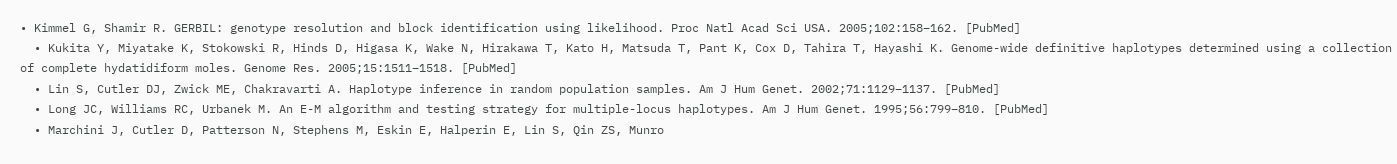• Kimmel G, Shamir R. GERBIL: genotype resolution and block identification using likelihood. Proc Natl Acad Sci USA. 2005;102:158–162. [PubMed]
  • Kukita Y, Miyatake K, Stokowski R, Hinds D, Higasa K, Wake N, Hirakawa T, Kato H, Matsuda T, Pant K, Cox D, Tahira T, Hayashi K. Genome-wide definitive haplotypes determined using a collection of complete hydatidiform moles. Genome Res. 2005;15:1511–1518. [PubMed]
  • Lin S, Cutler DJ, Zwick ME, Chakravarti A. Haplotype inference in random population samples. Am J Hum Genet. 2002;71:1129–1137. [PubMed]
  • Long JC, Williams RC, Urbanek M. An E-M algorithm and testing strategy for multiple-locus haplotypes. Am J Hum Genet. 1995;56:799–810. [PubMed]
  • Marchini J, Cutler D, Patterson N, Stephens M, Eskin E, Halperin E, Lin S, Qin ZS, Munro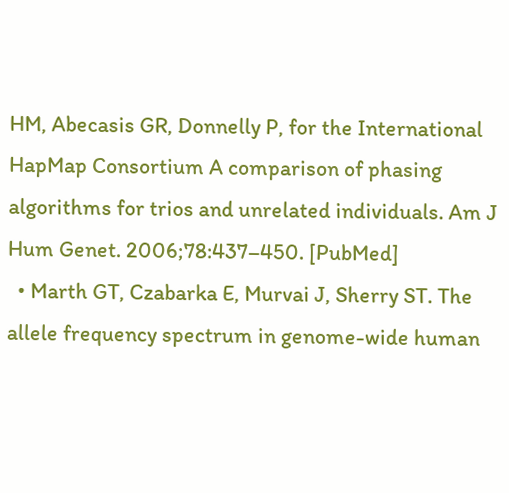HM, Abecasis GR, Donnelly P, for the International HapMap Consortium A comparison of phasing algorithms for trios and unrelated individuals. Am J Hum Genet. 2006;78:437–450. [PubMed]
  • Marth GT, Czabarka E, Murvai J, Sherry ST. The allele frequency spectrum in genome-wide human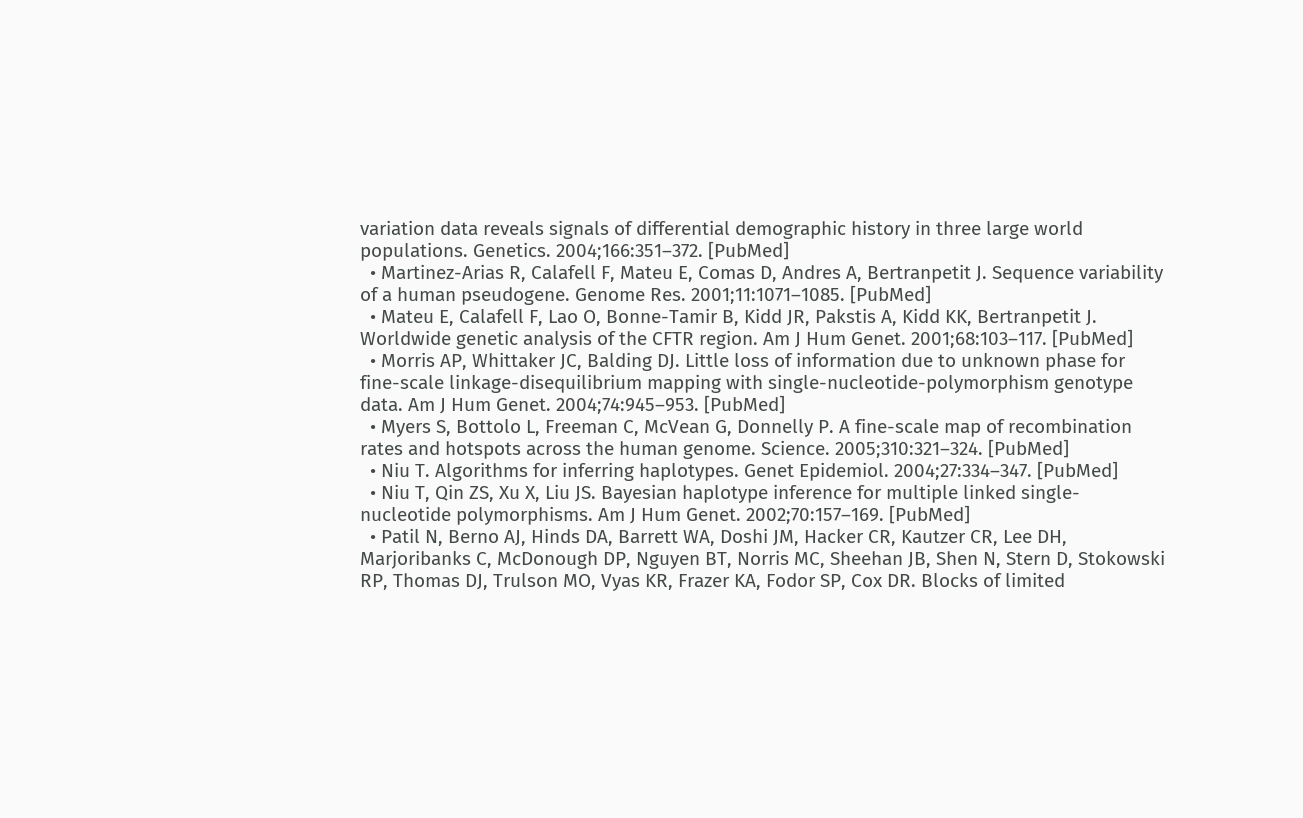variation data reveals signals of differential demographic history in three large world populations. Genetics. 2004;166:351–372. [PubMed]
  • Martinez-Arias R, Calafell F, Mateu E, Comas D, Andres A, Bertranpetit J. Sequence variability of a human pseudogene. Genome Res. 2001;11:1071–1085. [PubMed]
  • Mateu E, Calafell F, Lao O, Bonne-Tamir B, Kidd JR, Pakstis A, Kidd KK, Bertranpetit J. Worldwide genetic analysis of the CFTR region. Am J Hum Genet. 2001;68:103–117. [PubMed]
  • Morris AP, Whittaker JC, Balding DJ. Little loss of information due to unknown phase for fine-scale linkage-disequilibrium mapping with single-nucleotide-polymorphism genotype data. Am J Hum Genet. 2004;74:945–953. [PubMed]
  • Myers S, Bottolo L, Freeman C, McVean G, Donnelly P. A fine-scale map of recombination rates and hotspots across the human genome. Science. 2005;310:321–324. [PubMed]
  • Niu T. Algorithms for inferring haplotypes. Genet Epidemiol. 2004;27:334–347. [PubMed]
  • Niu T, Qin ZS, Xu X, Liu JS. Bayesian haplotype inference for multiple linked single-nucleotide polymorphisms. Am J Hum Genet. 2002;70:157–169. [PubMed]
  • Patil N, Berno AJ, Hinds DA, Barrett WA, Doshi JM, Hacker CR, Kautzer CR, Lee DH, Marjoribanks C, McDonough DP, Nguyen BT, Norris MC, Sheehan JB, Shen N, Stern D, Stokowski RP, Thomas DJ, Trulson MO, Vyas KR, Frazer KA, Fodor SP, Cox DR. Blocks of limited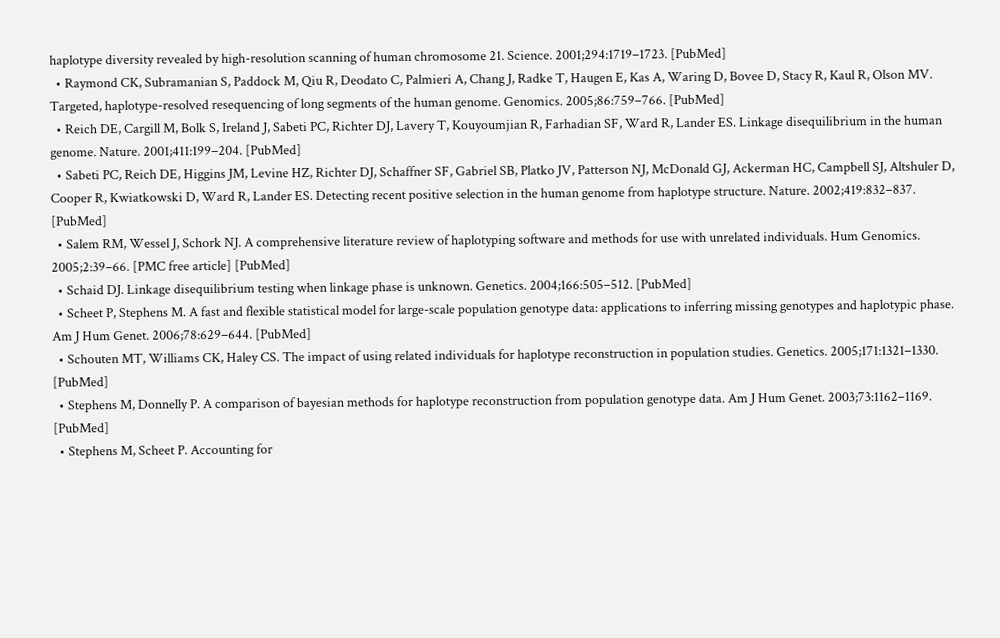haplotype diversity revealed by high-resolution scanning of human chromosome 21. Science. 2001;294:1719–1723. [PubMed]
  • Raymond CK, Subramanian S, Paddock M, Qiu R, Deodato C, Palmieri A, Chang J, Radke T, Haugen E, Kas A, Waring D, Bovee D, Stacy R, Kaul R, Olson MV. Targeted, haplotype-resolved resequencing of long segments of the human genome. Genomics. 2005;86:759–766. [PubMed]
  • Reich DE, Cargill M, Bolk S, Ireland J, Sabeti PC, Richter DJ, Lavery T, Kouyoumjian R, Farhadian SF, Ward R, Lander ES. Linkage disequilibrium in the human genome. Nature. 2001;411:199–204. [PubMed]
  • Sabeti PC, Reich DE, Higgins JM, Levine HZ, Richter DJ, Schaffner SF, Gabriel SB, Platko JV, Patterson NJ, McDonald GJ, Ackerman HC, Campbell SJ, Altshuler D, Cooper R, Kwiatkowski D, Ward R, Lander ES. Detecting recent positive selection in the human genome from haplotype structure. Nature. 2002;419:832–837. [PubMed]
  • Salem RM, Wessel J, Schork NJ. A comprehensive literature review of haplotyping software and methods for use with unrelated individuals. Hum Genomics. 2005;2:39–66. [PMC free article] [PubMed]
  • Schaid DJ. Linkage disequilibrium testing when linkage phase is unknown. Genetics. 2004;166:505–512. [PubMed]
  • Scheet P, Stephens M. A fast and flexible statistical model for large-scale population genotype data: applications to inferring missing genotypes and haplotypic phase. Am J Hum Genet. 2006;78:629–644. [PubMed]
  • Schouten MT, Williams CK, Haley CS. The impact of using related individuals for haplotype reconstruction in population studies. Genetics. 2005;171:1321–1330. [PubMed]
  • Stephens M, Donnelly P. A comparison of bayesian methods for haplotype reconstruction from population genotype data. Am J Hum Genet. 2003;73:1162–1169. [PubMed]
  • Stephens M, Scheet P. Accounting for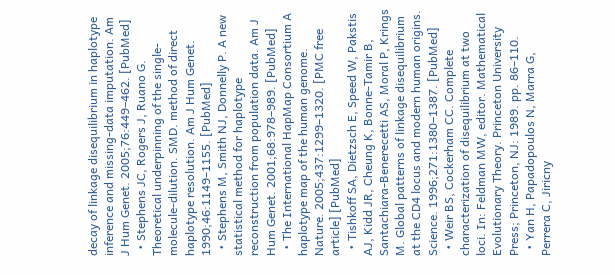decay of linkage disequilibrium in haplotype inference and missing-data imputation. Am J Hum Genet. 2005;76:449–462. [PubMed]
  • Stephens JC, Rogers J, Ruano G. Theoretical underpinning of the single-molecule-dilution. SMD. method of direct haplotype resolution. Am J Hum Genet. 1990;46:1149–1155. [PubMed]
  • Stephens M, Smith NJ, Donnelly P. A new statistical method for haplotype reconstruction from population data. Am J Hum Genet. 2001;68:978–989. [PubMed]
  • The International HapMap Consortium A haplotype map of the human genome. Nature. 2005;437:1299–1320. [PMC free article] [PubMed]
  • Tishkoff SA, Dietzsch E, Speed W, Pakstis AJ, Kidd JR, Cheung K, Bonne-Tamir B, Santachiara-Benerecetti AS, Moral P, Krings M. Global patterns of linkage disequilibrium at the CD4 locus and modern human origins. Science. 1996;271:1380–1387. [PubMed]
  • Weir BS, Cockerham CC. Complete characterization of disequilibrium at two loci. In: Feldman MW, editor. Mathematical Evolutionary Theory. Princeton University Press; Princeton, NJ: 1989. pp. 86–110.
  • Yan H, Papadopoulos N, Marra G, Perrera C, Jiricny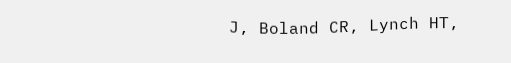J, Boland CR, Lynch HT,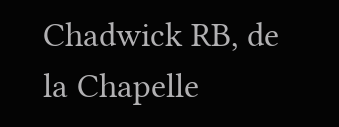Chadwick RB, de la Chapelle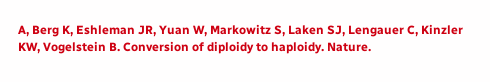A, Berg K, Eshleman JR, Yuan W, Markowitz S, Laken SJ, Lengauer C, Kinzler KW, Vogelstein B. Conversion of diploidy to haploidy. Nature.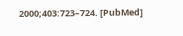2000;403:723–724. [PubMed]